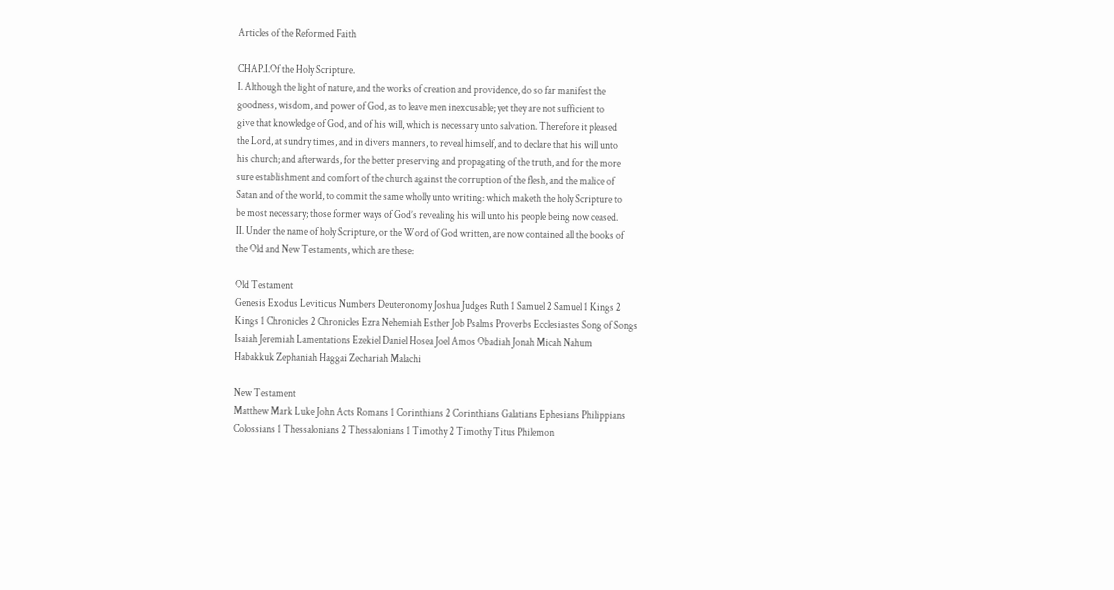Articles of the Reformed Faith

CHAP.I.Of the Holy Scripture.
I. Although the light of nature, and the works of creation and providence, do so far manifest the
goodness, wisdom, and power of God, as to leave men inexcusable; yet they are not sufficient to
give that knowledge of God, and of his will, which is necessary unto salvation. Therefore it pleased
the Lord, at sundry times, and in divers manners, to reveal himself, and to declare that his will unto
his church; and afterwards, for the better preserving and propagating of the truth, and for the more
sure establishment and comfort of the church against the corruption of the flesh, and the malice of
Satan and of the world, to commit the same wholly unto writing: which maketh the holy Scripture to
be most necessary; those former ways of God’s revealing his will unto his people being now ceased.
II. Under the name of holy Scripture, or the Word of God written, are now contained all the books of
the Old and New Testaments, which are these:

Old Testament
Genesis Exodus Leviticus Numbers Deuteronomy Joshua Judges Ruth 1 Samuel 2 Samuel 1 Kings 2
Kings 1 Chronicles 2 Chronicles Ezra Nehemiah Esther Job Psalms Proverbs Ecclesiastes Song of Songs
Isaiah Jeremiah Lamentations Ezekiel Daniel Hosea Joel Amos Obadiah Jonah Micah Nahum
Habakkuk Zephaniah Haggai Zechariah Malachi

New Testament
Matthew Mark Luke John Acts Romans 1 Corinthians 2 Corinthians Galatians Ephesians Philippians
Colossians 1 Thessalonians 2 Thessalonians 1 Timothy 2 Timothy Titus Philemon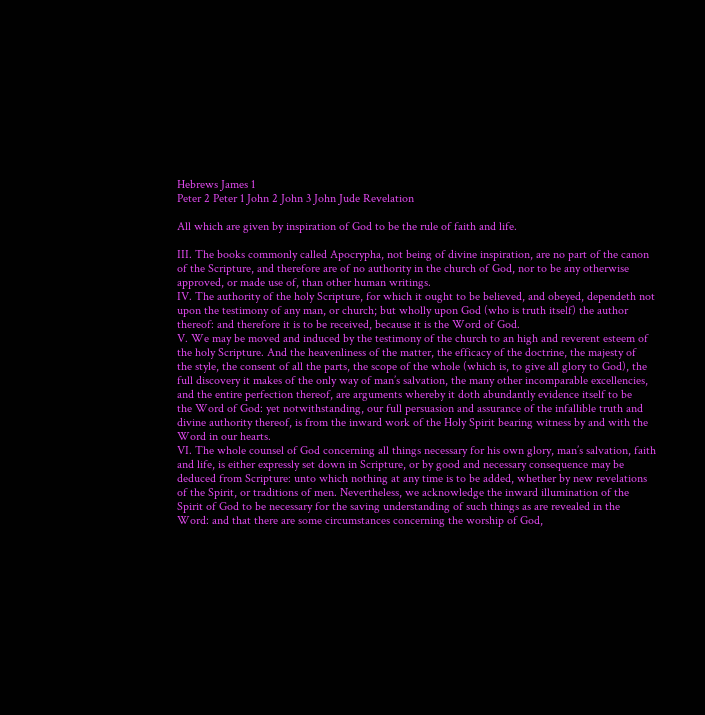Hebrews James 1
Peter 2 Peter 1 John 2 John 3 John Jude Revelation

All which are given by inspiration of God to be the rule of faith and life.

III. The books commonly called Apocrypha, not being of divine inspiration, are no part of the canon
of the Scripture, and therefore are of no authority in the church of God, nor to be any otherwise
approved, or made use of, than other human writings.
IV. The authority of the holy Scripture, for which it ought to be believed, and obeyed, dependeth not
upon the testimony of any man, or church; but wholly upon God (who is truth itself) the author
thereof: and therefore it is to be received, because it is the Word of God.
V. We may be moved and induced by the testimony of the church to an high and reverent esteem of
the holy Scripture. And the heavenliness of the matter, the efficacy of the doctrine, the majesty of
the style, the consent of all the parts, the scope of the whole (which is, to give all glory to God), the
full discovery it makes of the only way of man’s salvation, the many other incomparable excellencies,
and the entire perfection thereof, are arguments whereby it doth abundantly evidence itself to be
the Word of God: yet notwithstanding, our full persuasion and assurance of the infallible truth and
divine authority thereof, is from the inward work of the Holy Spirit bearing witness by and with the
Word in our hearts.
VI. The whole counsel of God concerning all things necessary for his own glory, man’s salvation, faith
and life, is either expressly set down in Scripture, or by good and necessary consequence may be
deduced from Scripture: unto which nothing at any time is to be added, whether by new revelations
of the Spirit, or traditions of men. Nevertheless, we acknowledge the inward illumination of the
Spirit of God to be necessary for the saving understanding of such things as are revealed in the
Word: and that there are some circumstances concerning the worship of God,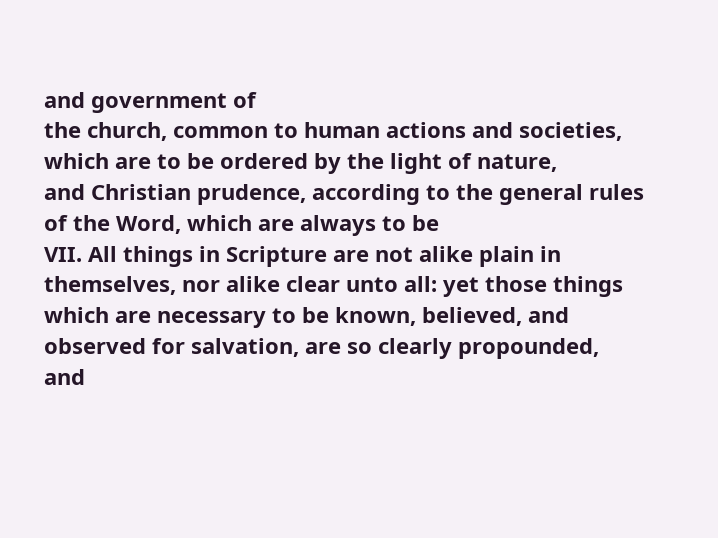and government of
the church, common to human actions and societies, which are to be ordered by the light of nature,
and Christian prudence, according to the general rules of the Word, which are always to be
VII. All things in Scripture are not alike plain in themselves, nor alike clear unto all: yet those things
which are necessary to be known, believed, and observed for salvation, are so clearly propounded,
and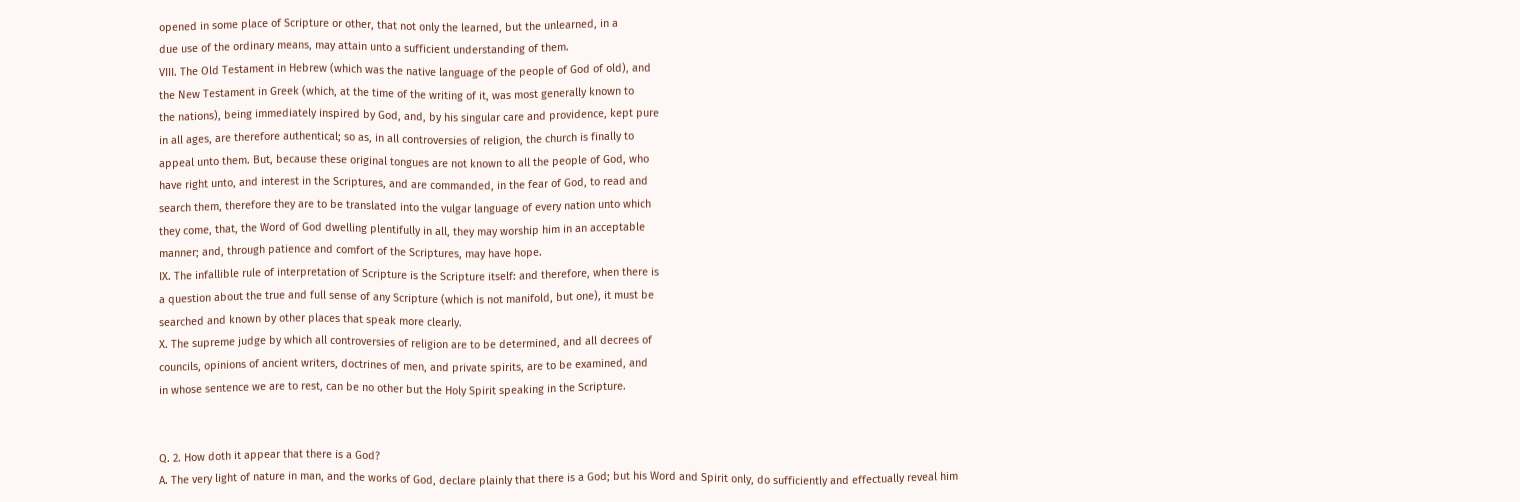opened in some place of Scripture or other, that not only the learned, but the unlearned, in a
due use of the ordinary means, may attain unto a sufficient understanding of them.
VIII. The Old Testament in Hebrew (which was the native language of the people of God of old), and
the New Testament in Greek (which, at the time of the writing of it, was most generally known to
the nations), being immediately inspired by God, and, by his singular care and providence, kept pure
in all ages, are therefore authentical; so as, in all controversies of religion, the church is finally to
appeal unto them. But, because these original tongues are not known to all the people of God, who
have right unto, and interest in the Scriptures, and are commanded, in the fear of God, to read and
search them, therefore they are to be translated into the vulgar language of every nation unto which
they come, that, the Word of God dwelling plentifully in all, they may worship him in an acceptable
manner; and, through patience and comfort of the Scriptures, may have hope.
IX. The infallible rule of interpretation of Scripture is the Scripture itself: and therefore, when there is
a question about the true and full sense of any Scripture (which is not manifold, but one), it must be
searched and known by other places that speak more clearly.
X. The supreme judge by which all controversies of religion are to be determined, and all decrees of
councils, opinions of ancient writers, doctrines of men, and private spirits, are to be examined, and
in whose sentence we are to rest, can be no other but the Holy Spirit speaking in the Scripture.


Q. 2. How doth it appear that there is a God?
A. The very light of nature in man, and the works of God, declare plainly that there is a God; but his Word and Spirit only, do sufficiently and effectually reveal him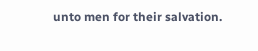unto men for their salvation.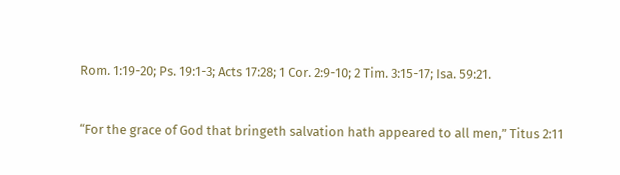Rom. 1:19-20; Ps. 19:1-3; Acts 17:28; 1 Cor. 2:9-10; 2 Tim. 3:15-17; Isa. 59:21.


“For the grace of God that bringeth salvation hath appeared to all men,” Titus 2:11